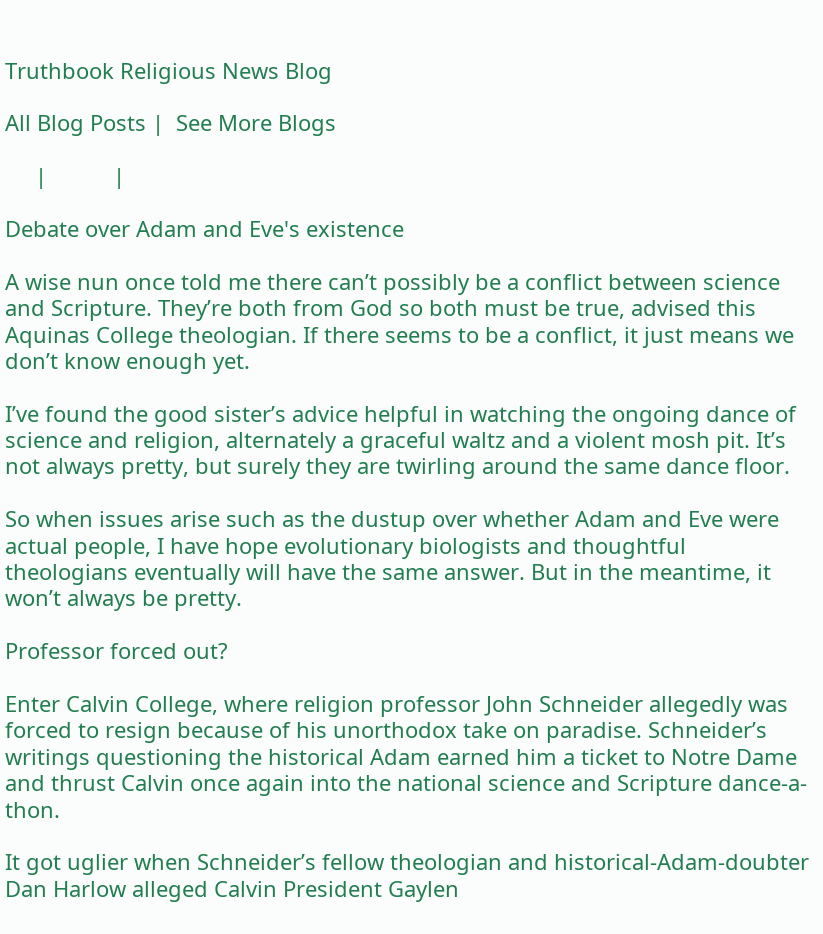Truthbook Religious News Blog

All Blog Posts |  See More Blogs

     |           |

Debate over Adam and Eve's existence

A wise nun once told me there can’t possibly be a conflict between science and Scripture. They’re both from God so both must be true, advised this Aquinas College theologian. If there seems to be a conflict, it just means we don’t know enough yet.

I’ve found the good sister’s advice helpful in watching the ongoing dance of science and religion, alternately a graceful waltz and a violent mosh pit. It’s not always pretty, but surely they are twirling around the same dance floor.

So when issues arise such as the dustup over whether Adam and Eve were actual people, I have hope evolutionary biologists and thoughtful theologians eventually will have the same answer. But in the meantime, it won’t always be pretty.

Professor forced out?

Enter Calvin College, where religion professor John Schneider allegedly was forced to resign because of his unorthodox take on paradise. Schneider’s writings questioning the historical Adam earned him a ticket to Notre Dame and thrust Calvin once again into the national science and Scripture dance-a-thon.

It got uglier when Schneider’s fellow theologian and historical-Adam-doubter Dan Harlow alleged Calvin President Gaylen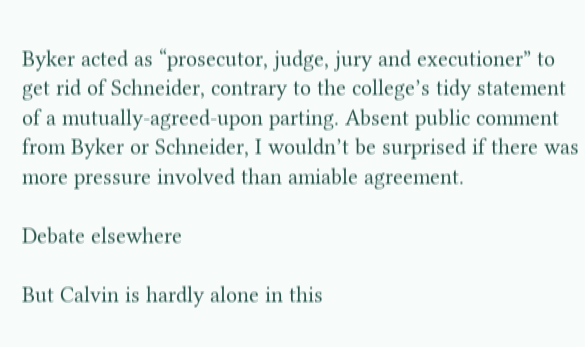Byker acted as “prosecutor, judge, jury and executioner” to get rid of Schneider, contrary to the college’s tidy statement of a mutually-agreed-upon parting. Absent public comment from Byker or Schneider, I wouldn’t be surprised if there was more pressure involved than amiable agreement.

Debate elsewhere

But Calvin is hardly alone in this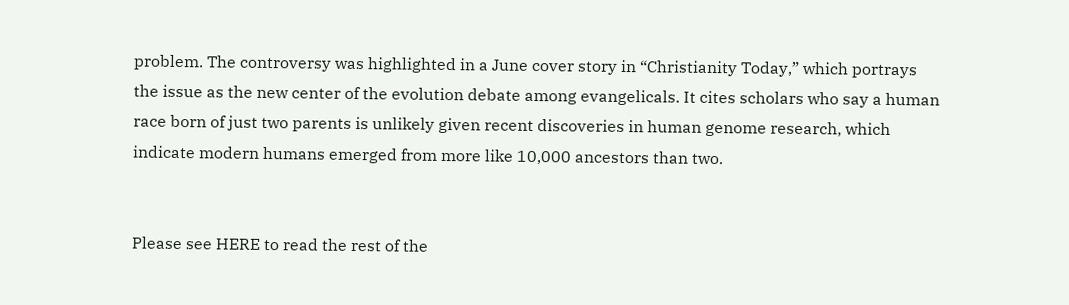problem. The controversy was highlighted in a June cover story in “Christianity Today,” which portrays the issue as the new center of the evolution debate among evangelicals. It cites scholars who say a human race born of just two parents is unlikely given recent discoveries in human genome research, which indicate modern humans emerged from more like 10,000 ancestors than two.


Please see HERE to read the rest of the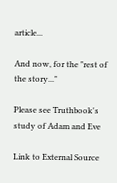article...

And now, for the "rest of the story..."

Please see Truthbook's study of Adam and Eve

Link to External Source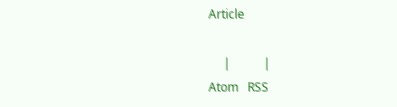Article

     |           |
Atom   RSS